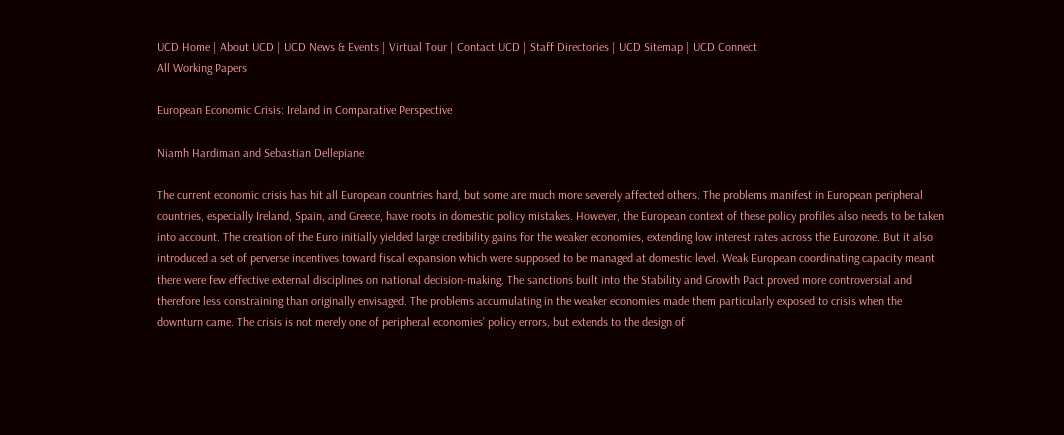UCD Home | About UCD | UCD News & Events | Virtual Tour | Contact UCD | Staff Directories | UCD Sitemap | UCD Connect
All Working Papers

European Economic Crisis: Ireland in Comparative Perspective

Niamh Hardiman and Sebastian Dellepiane

The current economic crisis has hit all European countries hard, but some are much more severely affected others. The problems manifest in European peripheral countries, especially Ireland, Spain, and Greece, have roots in domestic policy mistakes. However, the European context of these policy profiles also needs to be taken into account. The creation of the Euro initially yielded large credibility gains for the weaker economies, extending low interest rates across the Eurozone. But it also introduced a set of perverse incentives toward fiscal expansion which were supposed to be managed at domestic level. Weak European coordinating capacity meant there were few effective external disciplines on national decision-making. The sanctions built into the Stability and Growth Pact proved more controversial and therefore less constraining than originally envisaged. The problems accumulating in the weaker economies made them particularly exposed to crisis when the downturn came. The crisis is not merely one of peripheral economies’ policy errors, but extends to the design of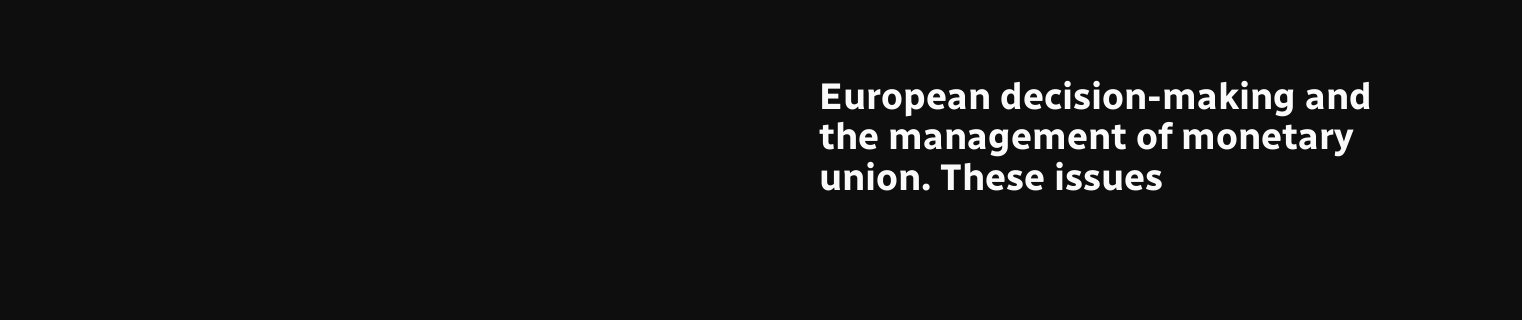European decision-making and the management of monetary union. These issues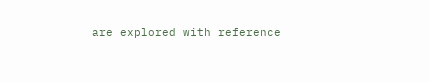are explored with reference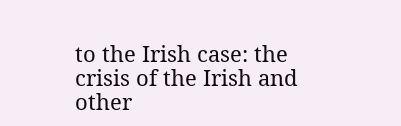to the Irish case: the crisis of the Irish and other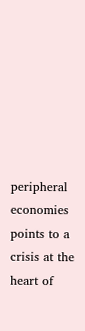peripheral economies points to a crisis at the heart of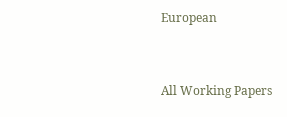European


All Working Papers